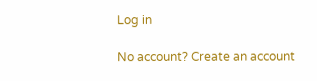Log in

No account? Create an account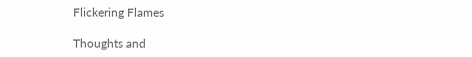Flickering Flames

Thoughts and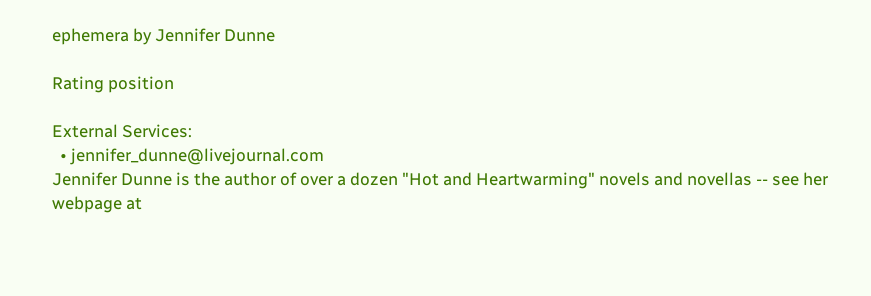ephemera by Jennifer Dunne

Rating position

External Services:
  • jennifer_dunne@livejournal.com
Jennifer Dunne is the author of over a dozen "Hot and Heartwarming" novels and novellas -- see her webpage at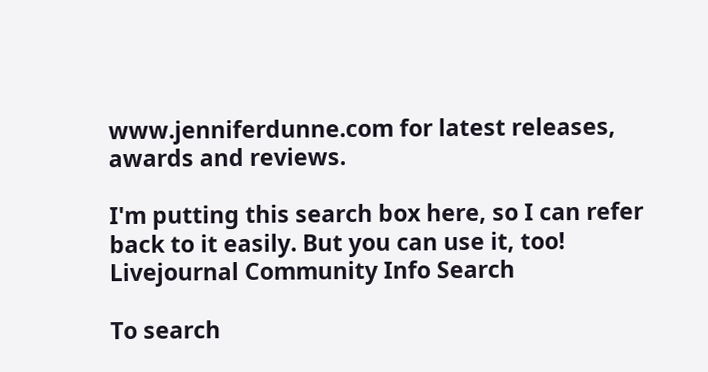www.jenniferdunne.com for latest releases, awards and reviews.

I'm putting this search box here, so I can refer back to it easily. But you can use it, too!
Livejournal Community Info Search

To search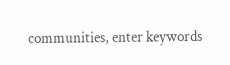communities, enter keywords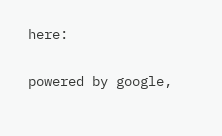here:

powered by google,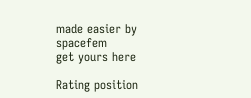made easier by spacefem
get yours here

Rating position